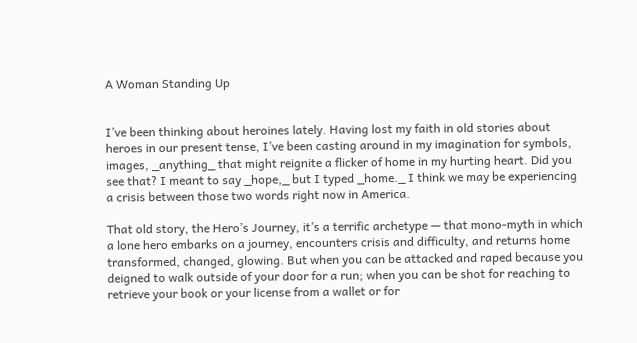A Woman Standing Up


I’ve been thinking about heroines lately. Having lost my faith in old stories about heroes in our present tense, I’ve been casting around in my imagination for symbols, images, _anything_ that might reignite a flicker of home in my hurting heart. Did you see that? I meant to say _hope,_ but I typed _home._ I think we may be experiencing a crisis between those two words right now in America.

That old story, the Hero’s Journey, it’s a terrific archetype — that mono-myth in which a lone hero embarks on a journey, encounters crisis and difficulty, and returns home transformed, changed, glowing. But when you can be attacked and raped because you deigned to walk outside of your door for a run; when you can be shot for reaching to retrieve your book or your license from a wallet or for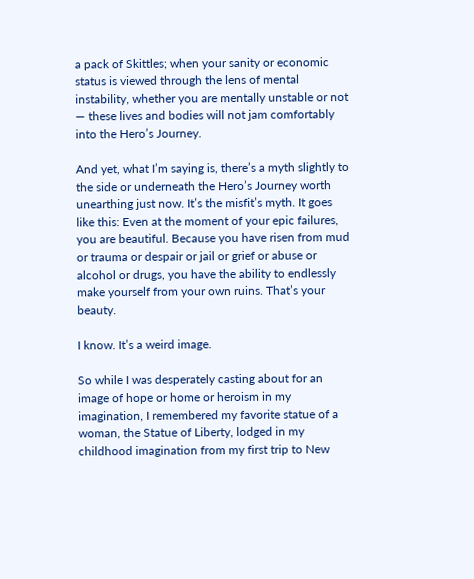a pack of Skittles; when your sanity or economic status is viewed through the lens of mental instability, whether you are mentally unstable or not — these lives and bodies will not jam comfortably into the Hero’s Journey.

And yet, what I’m saying is, there’s a myth slightly to the side or underneath the Hero’s Journey worth unearthing just now. It’s the misfit’s myth. It goes like this: Even at the moment of your epic failures, you are beautiful. Because you have risen from mud or trauma or despair or jail or grief or abuse or alcohol or drugs, you have the ability to endlessly make yourself from your own ruins. That’s your beauty.

I know. It’s a weird image.

So while I was desperately casting about for an image of hope or home or heroism in my imagination, I remembered my favorite statue of a woman, the Statue of Liberty, lodged in my childhood imagination from my first trip to New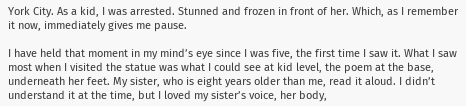York City. As a kid, I was arrested. Stunned and frozen in front of her. Which, as I remember it now, immediately gives me pause.

I have held that moment in my mind’s eye since I was five, the first time I saw it. What I saw most when I visited the statue was what I could see at kid level, the poem at the base, underneath her feet. My sister, who is eight years older than me, read it aloud. I didn’t understand it at the time, but I loved my sister’s voice, her body,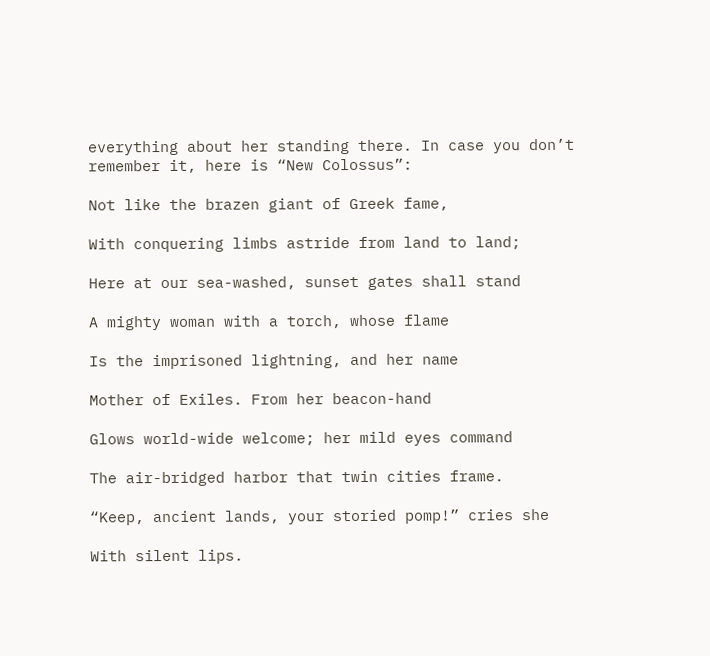everything about her standing there. In case you don’t remember it, here is “New Colossus”:

Not like the brazen giant of Greek fame,

With conquering limbs astride from land to land;

Here at our sea-washed, sunset gates shall stand

A mighty woman with a torch, whose flame

Is the imprisoned lightning, and her name

Mother of Exiles. From her beacon-hand

Glows world-wide welcome; her mild eyes command

The air-bridged harbor that twin cities frame.

“Keep, ancient lands, your storied pomp!” cries she

With silent lips.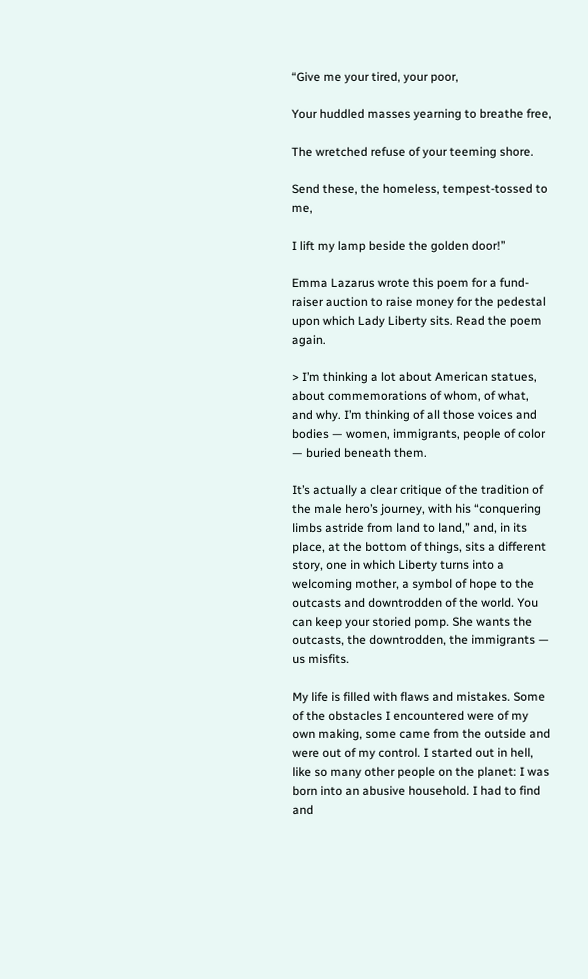“Give me your tired, your poor,

Your huddled masses yearning to breathe free,

The wretched refuse of your teeming shore.

Send these, the homeless, tempest-tossed to me,

I lift my lamp beside the golden door!”

Emma Lazarus wrote this poem for a fund-raiser auction to raise money for the pedestal upon which Lady Liberty sits. Read the poem again.

> I’m thinking a lot about American statues, about commemorations of whom, of what, and why. I’m thinking of all those voices and bodies — women, immigrants, people of color — buried beneath them.

It’s actually a clear critique of the tradition of the male hero’s journey, with his “conquering limbs astride from land to land,” and, in its place, at the bottom of things, sits a different story, one in which Liberty turns into a welcoming mother, a symbol of hope to the outcasts and downtrodden of the world. You can keep your storied pomp. She wants the outcasts, the downtrodden, the immigrants — us misfits.

My life is filled with flaws and mistakes. Some of the obstacles I encountered were of my own making, some came from the outside and were out of my control. I started out in hell, like so many other people on the planet: I was born into an abusive household. I had to find and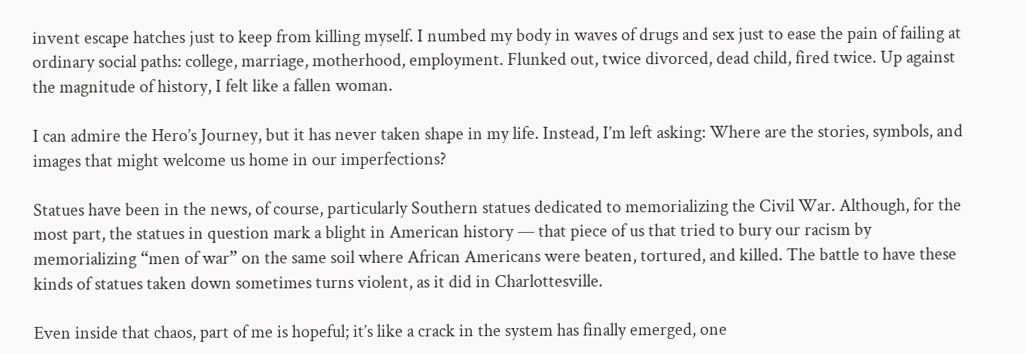invent escape hatches just to keep from killing myself. I numbed my body in waves of drugs and sex just to ease the pain of failing at ordinary social paths: college, marriage, motherhood, employment. Flunked out, twice divorced, dead child, fired twice. Up against the magnitude of history, I felt like a fallen woman.

I can admire the Hero’s Journey, but it has never taken shape in my life. Instead, I’m left asking: Where are the stories, symbols, and images that might welcome us home in our imperfections?

Statues have been in the news, of course, particularly Southern statues dedicated to memorializing the Civil War. Although, for the most part, the statues in question mark a blight in American history — that piece of us that tried to bury our racism by memorializing “men of war” on the same soil where African Americans were beaten, tortured, and killed. The battle to have these kinds of statues taken down sometimes turns violent, as it did in Charlottesville.

Even inside that chaos, part of me is hopeful; it’s like a crack in the system has finally emerged, one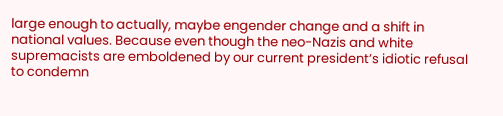large enough to actually, maybe engender change and a shift in national values. Because even though the neo-Nazis and white supremacists are emboldened by our current president’s idiotic refusal to condemn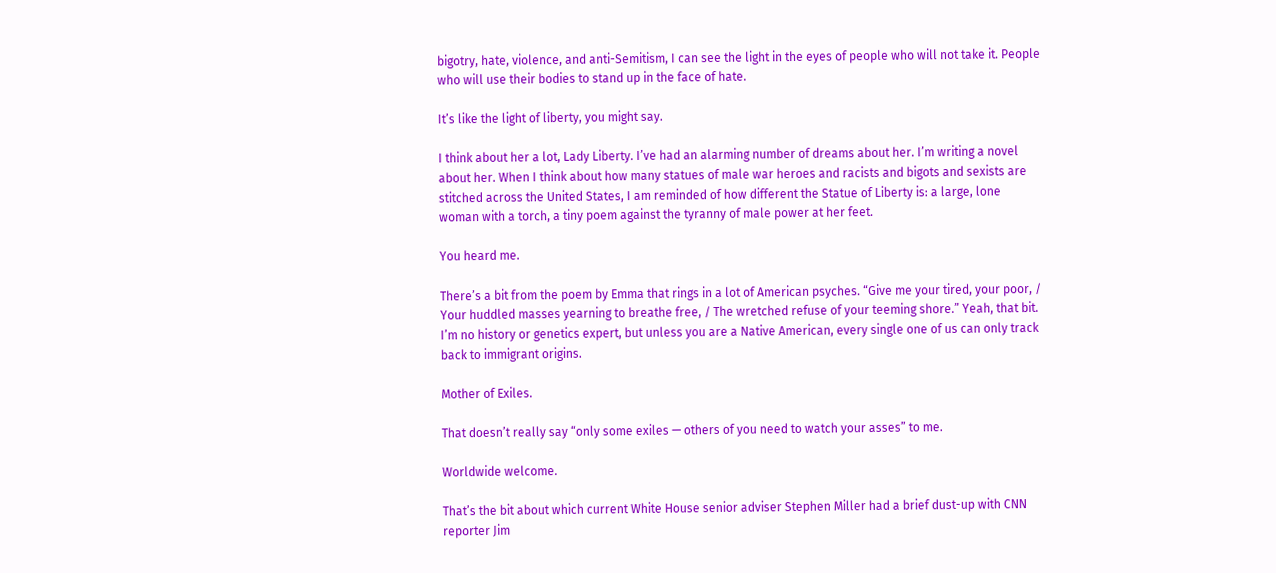bigotry, hate, violence, and anti-Semitism, I can see the light in the eyes of people who will not take it. People who will use their bodies to stand up in the face of hate.

It’s like the light of liberty, you might say.

I think about her a lot, Lady Liberty. I’ve had an alarming number of dreams about her. I’m writing a novel about her. When I think about how many statues of male war heroes and racists and bigots and sexists are stitched across the United States, I am reminded of how different the Statue of Liberty is: a large, lone woman with a torch, a tiny poem against the tyranny of male power at her feet.

You heard me.

There’s a bit from the poem by Emma that rings in a lot of American psyches. “Give me your tired, your poor, / Your huddled masses yearning to breathe free, / The wretched refuse of your teeming shore.” Yeah, that bit. I’m no history or genetics expert, but unless you are a Native American, every single one of us can only track back to immigrant origins.

Mother of Exiles.

That doesn’t really say “only some exiles — others of you need to watch your asses” to me.

Worldwide welcome.

That’s the bit about which current White House senior adviser Stephen Miller had a brief dust-up with CNN reporter Jim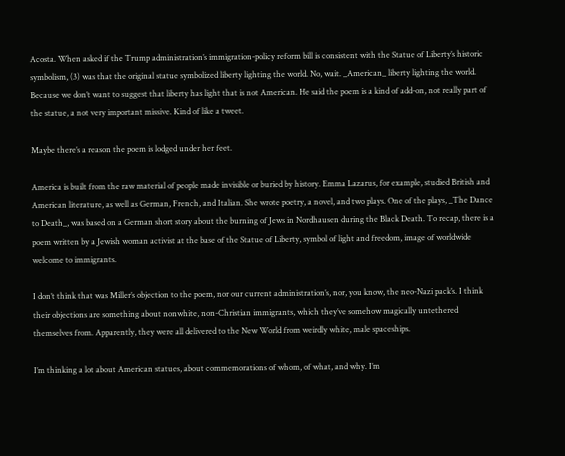Acosta. When asked if the Trump administration’s immigration-policy reform bill is consistent with the Statue of Liberty’s historic symbolism, (3) was that the original statue symbolized liberty lighting the world. No, wait. _American_ liberty lighting the world. Because we don’t want to suggest that liberty has light that is not American. He said the poem is a kind of add-on, not really part of the statue, a not very important missive. Kind of like a tweet.

Maybe there’s a reason the poem is lodged under her feet.

America is built from the raw material of people made invisible or buried by history. Emma Lazarus, for example, studied British and American literature, as well as German, French, and Italian. She wrote poetry, a novel, and two plays. One of the plays, _The Dance to Death_, was based on a German short story about the burning of Jews in Nordhausen during the Black Death. To recap, there is a poem written by a Jewish woman activist at the base of the Statue of Liberty, symbol of light and freedom, image of worldwide welcome to immigrants.

I don’t think that was Miller’s objection to the poem, nor our current administration’s, nor, you know, the neo-Nazi pack’s. I think their objections are something about nonwhite, non-Christian immigrants, which they’ve somehow magically untethered themselves from. Apparently, they were all delivered to the New World from weirdly white, male spaceships.

I’m thinking a lot about American statues, about commemorations of whom, of what, and why. I’m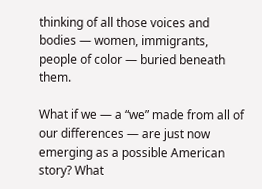thinking of all those voices and bodies — women, immigrants, people of color — buried beneath them.

What if we — a “we” made from all of our differences — are just now emerging as a possible American story? What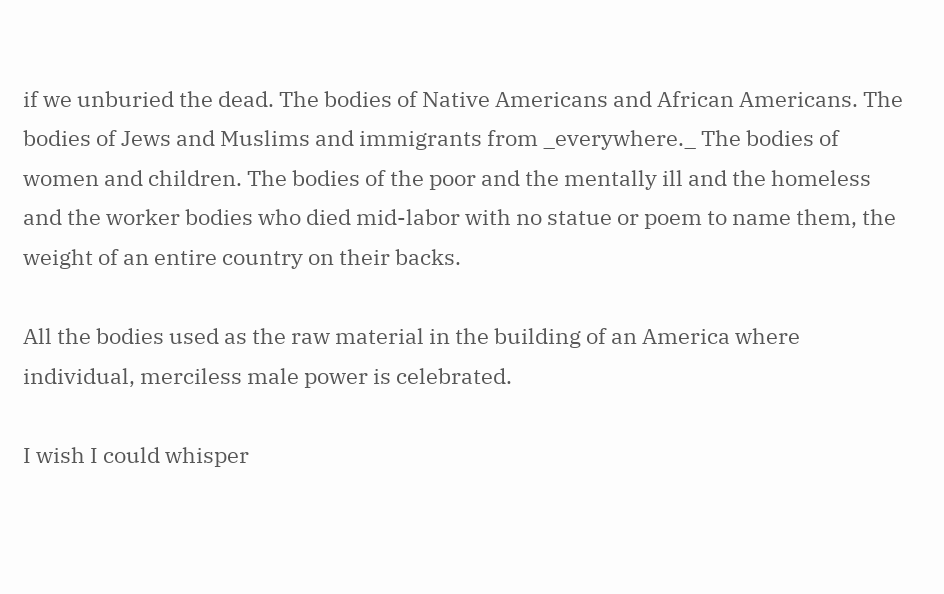if we unburied the dead. The bodies of Native Americans and African Americans. The bodies of Jews and Muslims and immigrants from _everywhere._ The bodies of women and children. The bodies of the poor and the mentally ill and the homeless and the worker bodies who died mid-labor with no statue or poem to name them, the weight of an entire country on their backs.

All the bodies used as the raw material in the building of an America where individual, merciless male power is celebrated.

I wish I could whisper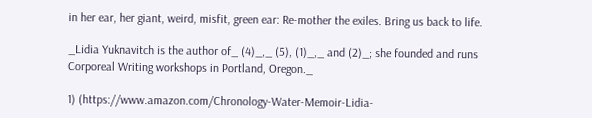in her ear, her giant, weird, misfit, green ear: Re-mother the exiles. Bring us back to life.

_Lidia Yuknavitch is the author of_ (4)_,_ (5), (1)_,_ and (2)_; she founded and runs Corporeal Writing workshops in Portland, Oregon._

1) (https://www.amazon.com/Chronology-Water-Memoir-Lidia-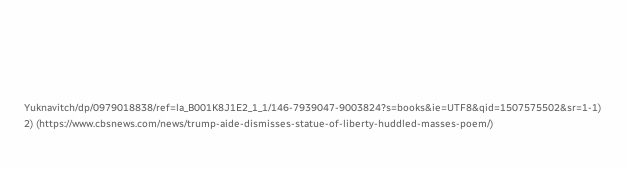Yuknavitch/dp/0979018838/ref=la_B001K8J1E2_1_1/146-7939047-9003824?s=books&ie=UTF8&qid=1507575502&sr=1-1)
2) (https://www.cbsnews.com/news/trump-aide-dismisses-statue-of-liberty-huddled-masses-poem/)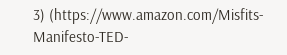3) (https://www.amazon.com/Misfits-Manifesto-TED-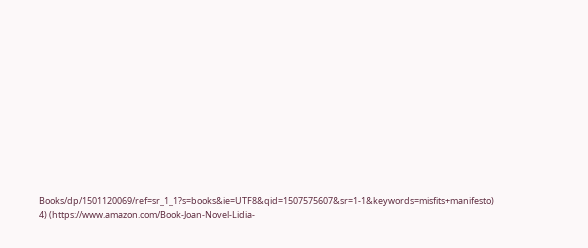Books/dp/1501120069/ref=sr_1_1?s=books&ie=UTF8&qid=1507575607&sr=1-1&keywords=misfits+manifesto)
4) (https://www.amazon.com/Book-Joan-Novel-Lidia-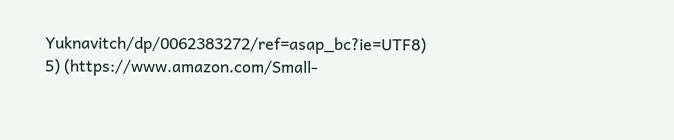Yuknavitch/dp/0062383272/ref=asap_bc?ie=UTF8)
5) (https://www.amazon.com/Small-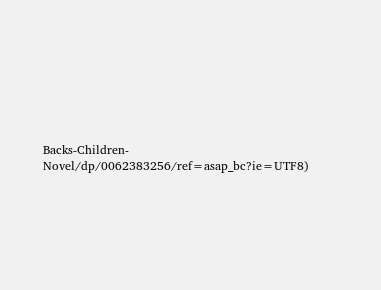Backs-Children-Novel/dp/0062383256/ref=asap_bc?ie=UTF8)